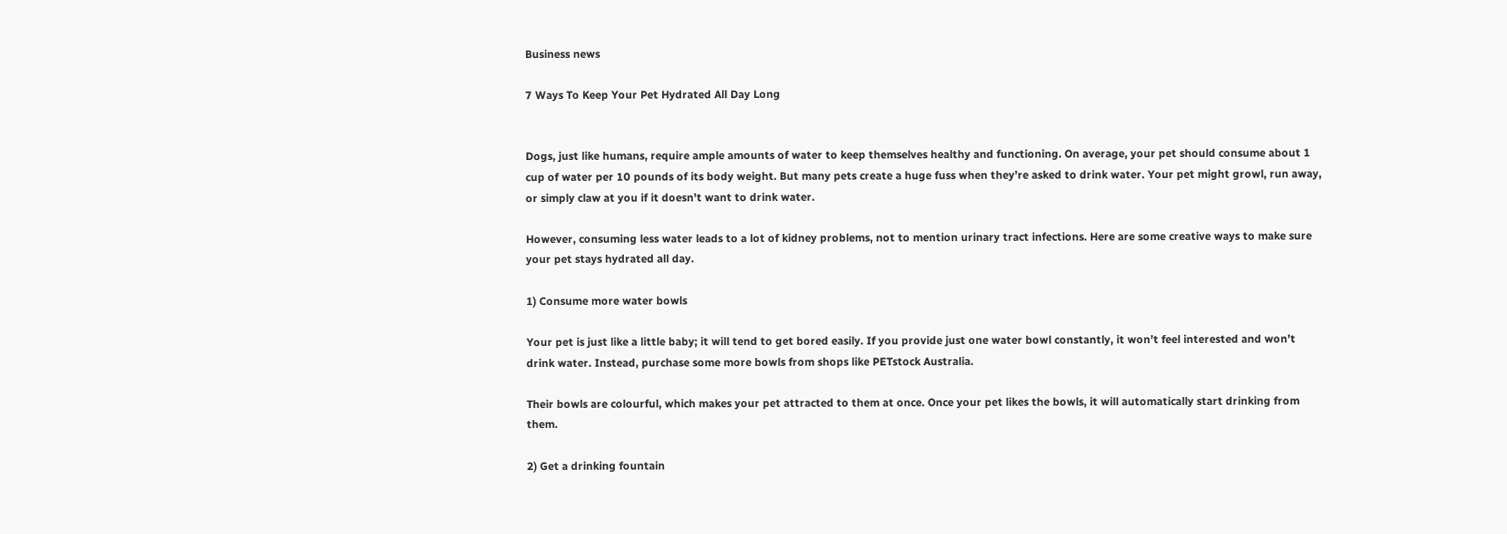Business news

7 Ways To Keep Your Pet Hydrated All Day Long


Dogs, just like humans, require ample amounts of water to keep themselves healthy and functioning. On average, your pet should consume about 1 cup of water per 10 pounds of its body weight. But many pets create a huge fuss when they’re asked to drink water. Your pet might growl, run away, or simply claw at you if it doesn’t want to drink water.

However, consuming less water leads to a lot of kidney problems, not to mention urinary tract infections. Here are some creative ways to make sure your pet stays hydrated all day.

1) Consume more water bowls

Your pet is just like a little baby; it will tend to get bored easily. If you provide just one water bowl constantly, it won’t feel interested and won’t drink water. Instead, purchase some more bowls from shops like PETstock Australia.

Their bowls are colourful, which makes your pet attracted to them at once. Once your pet likes the bowls, it will automatically start drinking from them.

2) Get a drinking fountain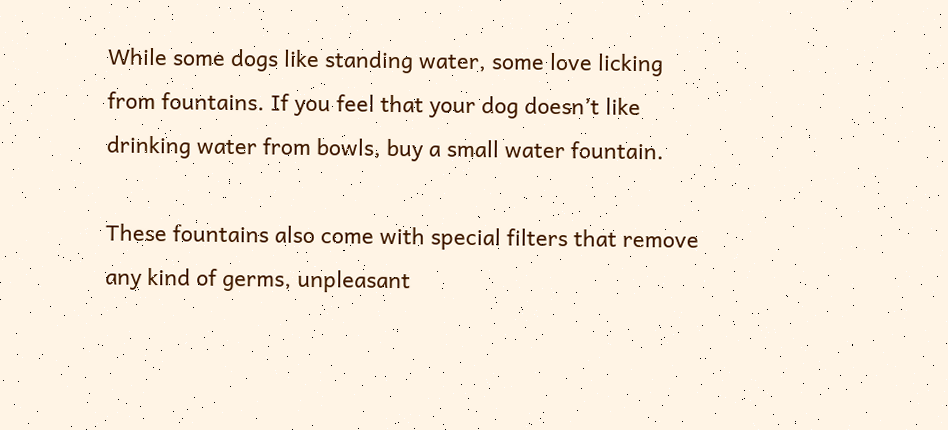While some dogs like standing water, some love licking from fountains. If you feel that your dog doesn’t like drinking water from bowls, buy a small water fountain.

These fountains also come with special filters that remove any kind of germs, unpleasant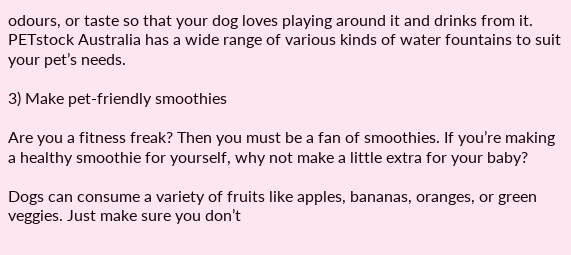odours, or taste so that your dog loves playing around it and drinks from it. PETstock Australia has a wide range of various kinds of water fountains to suit your pet’s needs.

3) Make pet-friendly smoothies

Are you a fitness freak? Then you must be a fan of smoothies. If you’re making a healthy smoothie for yourself, why not make a little extra for your baby?

Dogs can consume a variety of fruits like apples, bananas, oranges, or green veggies. Just make sure you don’t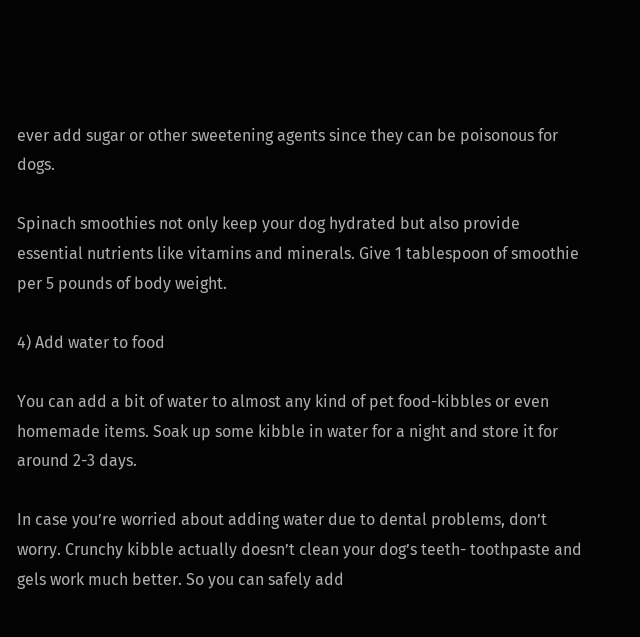ever add sugar or other sweetening agents since they can be poisonous for dogs.

Spinach smoothies not only keep your dog hydrated but also provide essential nutrients like vitamins and minerals. Give 1 tablespoon of smoothie per 5 pounds of body weight.

4) Add water to food

You can add a bit of water to almost any kind of pet food-kibbles or even homemade items. Soak up some kibble in water for a night and store it for around 2-3 days.

In case you’re worried about adding water due to dental problems, don’t worry. Crunchy kibble actually doesn’t clean your dog’s teeth- toothpaste and gels work much better. So you can safely add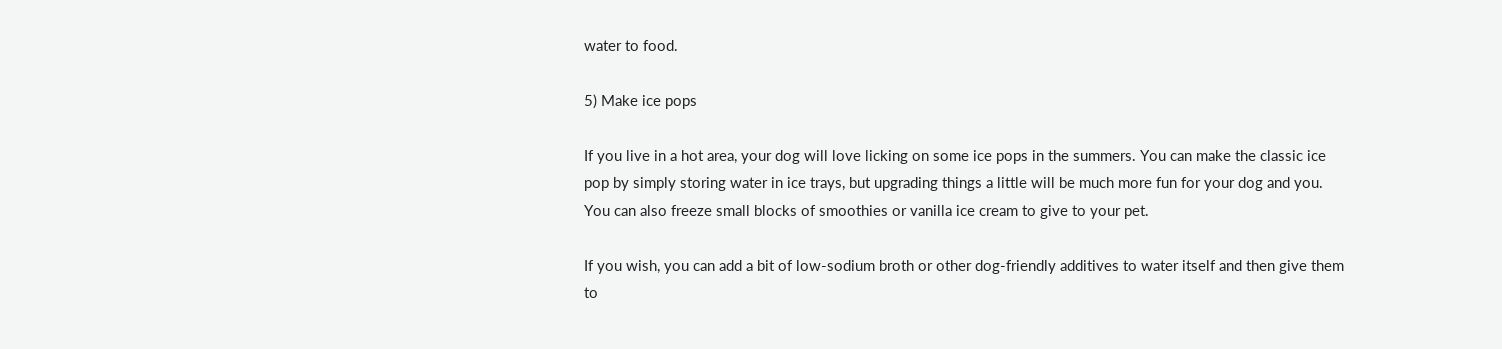water to food.

5) Make ice pops

If you live in a hot area, your dog will love licking on some ice pops in the summers. You can make the classic ice pop by simply storing water in ice trays, but upgrading things a little will be much more fun for your dog and you. You can also freeze small blocks of smoothies or vanilla ice cream to give to your pet.

If you wish, you can add a bit of low-sodium broth or other dog-friendly additives to water itself and then give them to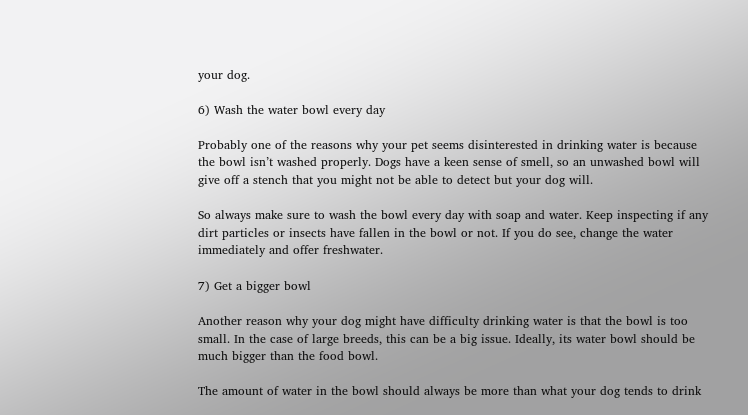your dog.

6) Wash the water bowl every day

Probably one of the reasons why your pet seems disinterested in drinking water is because the bowl isn’t washed properly. Dogs have a keen sense of smell, so an unwashed bowl will give off a stench that you might not be able to detect but your dog will.

So always make sure to wash the bowl every day with soap and water. Keep inspecting if any dirt particles or insects have fallen in the bowl or not. If you do see, change the water immediately and offer freshwater.

7) Get a bigger bowl

Another reason why your dog might have difficulty drinking water is that the bowl is too small. In the case of large breeds, this can be a big issue. Ideally, its water bowl should be much bigger than the food bowl.

The amount of water in the bowl should always be more than what your dog tends to drink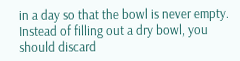in a day so that the bowl is never empty. Instead of filling out a dry bowl, you should discard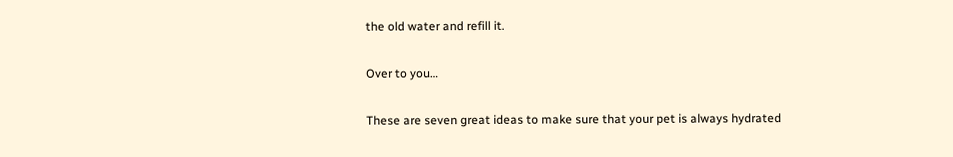the old water and refill it.

Over to you…

These are seven great ideas to make sure that your pet is always hydrated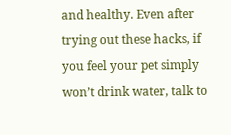and healthy. Even after trying out these hacks, if you feel your pet simply won’t drink water, talk to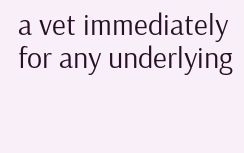a vet immediately for any underlying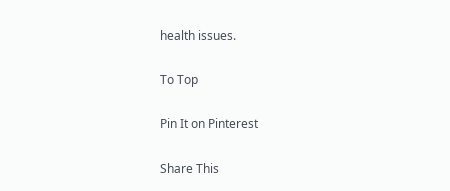health issues.

To Top

Pin It on Pinterest

Share This